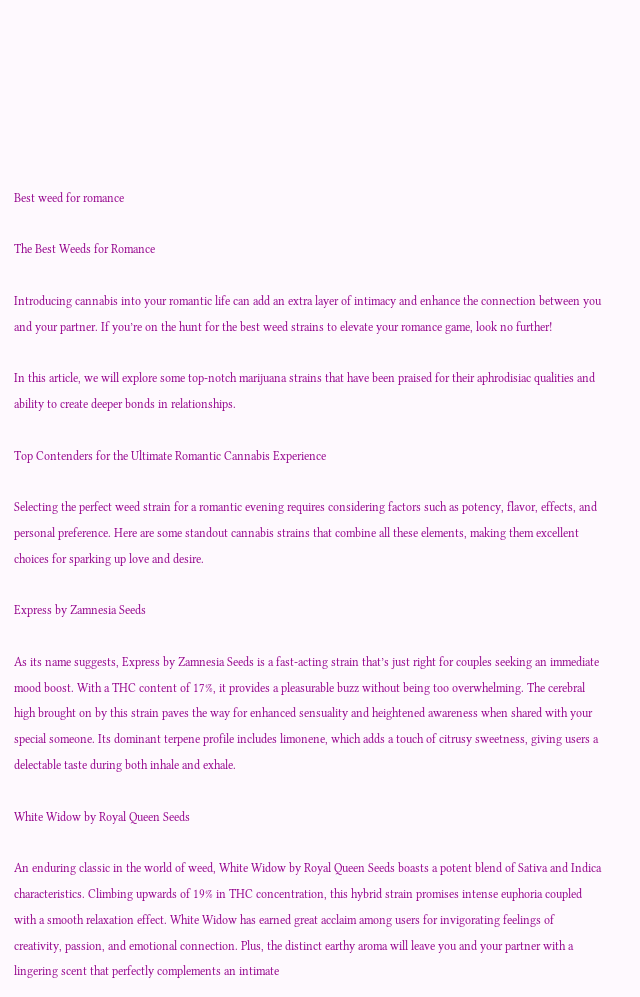Best weed for romance

The Best Weeds for Romance

Introducing cannabis into your romantic life can add an extra layer of intimacy and enhance the connection between you and your partner. If you’re on the hunt for the best weed strains to elevate your romance game, look no further!

In this article, we will explore some top-notch marijuana strains that have been praised for their aphrodisiac qualities and ability to create deeper bonds in relationships.

Top Contenders for the Ultimate Romantic Cannabis Experience

Selecting the perfect weed strain for a romantic evening requires considering factors such as potency, flavor, effects, and personal preference. Here are some standout cannabis strains that combine all these elements, making them excellent choices for sparking up love and desire.

Express by Zamnesia Seeds

As its name suggests, Express by Zamnesia Seeds is a fast-acting strain that’s just right for couples seeking an immediate mood boost. With a THC content of 17%, it provides a pleasurable buzz without being too overwhelming. The cerebral high brought on by this strain paves the way for enhanced sensuality and heightened awareness when shared with your special someone. Its dominant terpene profile includes limonene, which adds a touch of citrusy sweetness, giving users a delectable taste during both inhale and exhale.

White Widow by Royal Queen Seeds

An enduring classic in the world of weed, White Widow by Royal Queen Seeds boasts a potent blend of Sativa and Indica characteristics. Climbing upwards of 19% in THC concentration, this hybrid strain promises intense euphoria coupled with a smooth relaxation effect. White Widow has earned great acclaim among users for invigorating feelings of creativity, passion, and emotional connection. Plus, the distinct earthy aroma will leave you and your partner with a lingering scent that perfectly complements an intimate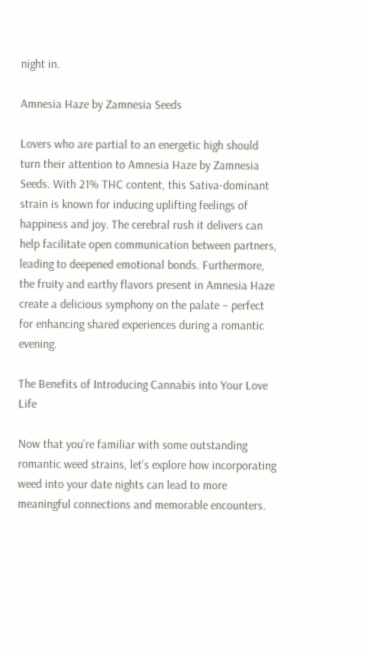night in.

Amnesia Haze by Zamnesia Seeds

Lovers who are partial to an energetic high should turn their attention to Amnesia Haze by Zamnesia Seeds. With 21% THC content, this Sativa-dominant strain is known for inducing uplifting feelings of happiness and joy. The cerebral rush it delivers can help facilitate open communication between partners, leading to deepened emotional bonds. Furthermore, the fruity and earthy flavors present in Amnesia Haze create a delicious symphony on the palate – perfect for enhancing shared experiences during a romantic evening.

The Benefits of Introducing Cannabis into Your Love Life

Now that you’re familiar with some outstanding romantic weed strains, let’s explore how incorporating weed into your date nights can lead to more meaningful connections and memorable encounters.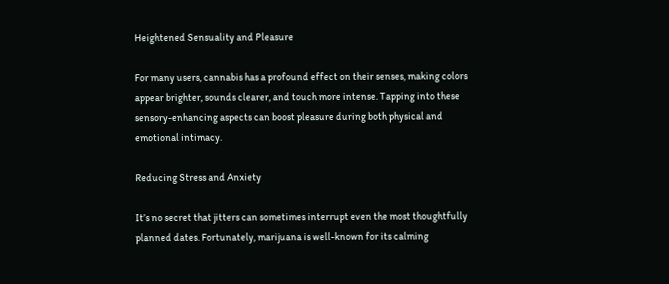Heightened Sensuality and Pleasure

For many users, cannabis has a profound effect on their senses, making colors appear brighter, sounds clearer, and touch more intense. Tapping into these sensory-enhancing aspects can boost pleasure during both physical and emotional intimacy.

Reducing Stress and Anxiety

It’s no secret that jitters can sometimes interrupt even the most thoughtfully planned dates. Fortunately, marijuana is well-known for its calming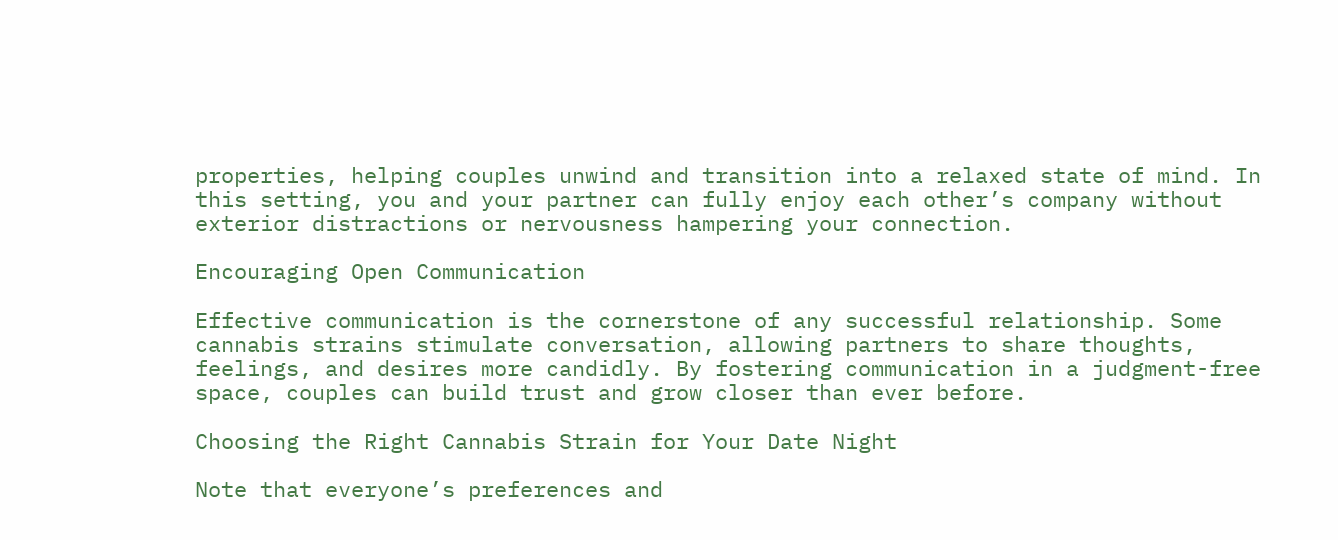properties, helping couples unwind and transition into a relaxed state of mind. In this setting, you and your partner can fully enjoy each other’s company without exterior distractions or nervousness hampering your connection.

Encouraging Open Communication

Effective communication is the cornerstone of any successful relationship. Some cannabis strains stimulate conversation, allowing partners to share thoughts, feelings, and desires more candidly. By fostering communication in a judgment-free space, couples can build trust and grow closer than ever before.

Choosing the Right Cannabis Strain for Your Date Night

Note that everyone’s preferences and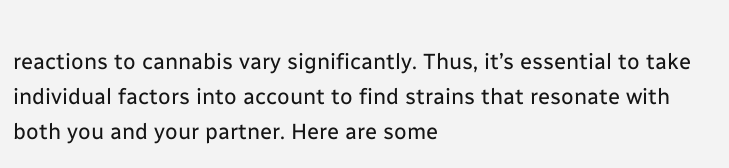reactions to cannabis vary significantly. Thus, it’s essential to take individual factors into account to find strains that resonate with both you and your partner. Here are some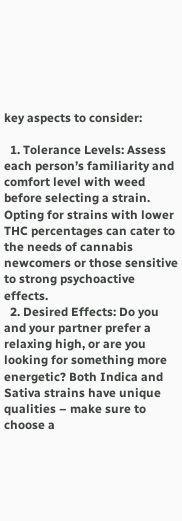key aspects to consider:

  1. Tolerance Levels: Assess each person’s familiarity and comfort level with weed before selecting a strain. Opting for strains with lower THC percentages can cater to the needs of cannabis newcomers or those sensitive to strong psychoactive effects.
  2. Desired Effects: Do you and your partner prefer a relaxing high, or are you looking for something more energetic? Both Indica and Sativa strains have unique qualities – make sure to choose a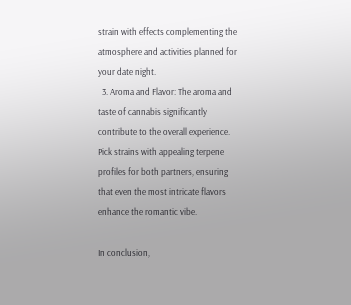strain with effects complementing the atmosphere and activities planned for your date night.
  3. Aroma and Flavor: The aroma and taste of cannabis significantly contribute to the overall experience. Pick strains with appealing terpene profiles for both partners, ensuring that even the most intricate flavors enhance the romantic vibe.

In conclusion,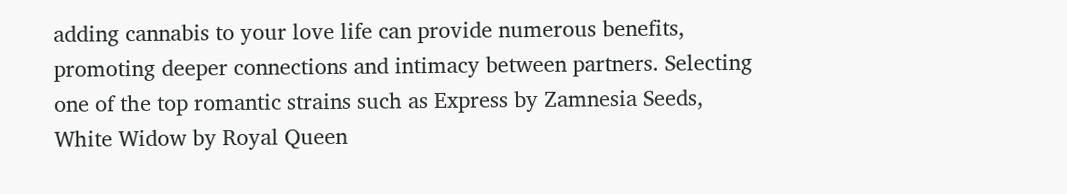adding cannabis to your love life can provide numerous benefits, promoting deeper connections and intimacy between partners. Selecting one of the top romantic strains such as Express by Zamnesia Seeds, White Widow by Royal Queen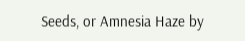Seeds, or Amnesia Haze by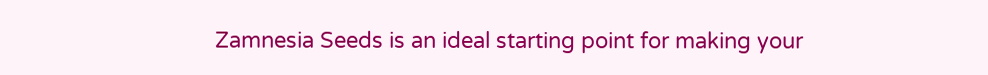Zamnesia Seeds is an ideal starting point for making your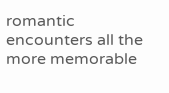romantic encounters all the more memorable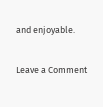and enjoyable.

Leave a Comment